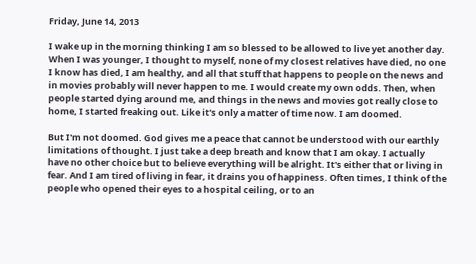Friday, June 14, 2013

I wake up in the morning thinking I am so blessed to be allowed to live yet another day. When I was younger, I thought to myself, none of my closest relatives have died, no one I know has died, I am healthy, and all that stuff that happens to people on the news and in movies probably will never happen to me. I would create my own odds. Then, when people started dying around me, and things in the news and movies got really close to home, I started freaking out. Like it's only a matter of time now. I am doomed.

But I'm not doomed. God gives me a peace that cannot be understood with our earthly limitations of thought. I just take a deep breath and know that I am okay. I actually have no other choice but to believe everything will be alright. It's either that or living in fear. And I am tired of living in fear, it drains you of happiness. Often times, I think of the people who opened their eyes to a hospital ceiling, or to an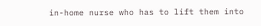in-home nurse who has to lift them into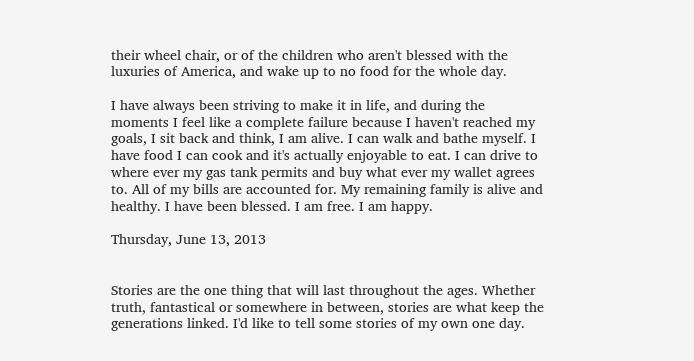their wheel chair, or of the children who aren't blessed with the luxuries of America, and wake up to no food for the whole day.

I have always been striving to make it in life, and during the moments I feel like a complete failure because I haven't reached my goals, I sit back and think, I am alive. I can walk and bathe myself. I have food I can cook and it's actually enjoyable to eat. I can drive to where ever my gas tank permits and buy what ever my wallet agrees to. All of my bills are accounted for. My remaining family is alive and healthy. I have been blessed. I am free. I am happy.

Thursday, June 13, 2013


Stories are the one thing that will last throughout the ages. Whether truth, fantastical or somewhere in between, stories are what keep the generations linked. I'd like to tell some stories of my own one day.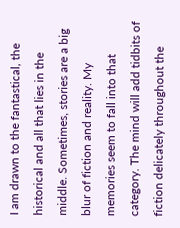I am drawn to the fantastical, the historical and all that lies in the middle. Sometimes, stories are a big blur of fiction and reality. My memories seem to fall into that category. The mind will add tidbits of fiction delicately throughout the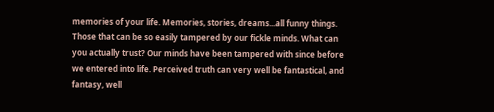memories of your life. Memories, stories, dreams...all funny things. Those that can be so easily tampered by our fickle minds. What can you actually trust? Our minds have been tampered with since before we entered into life. Perceived truth can very well be fantastical, and fantasy, well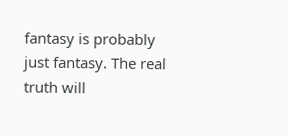fantasy is probably just fantasy. The real truth will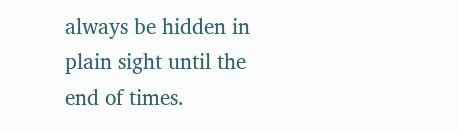always be hidden in plain sight until the end of times.